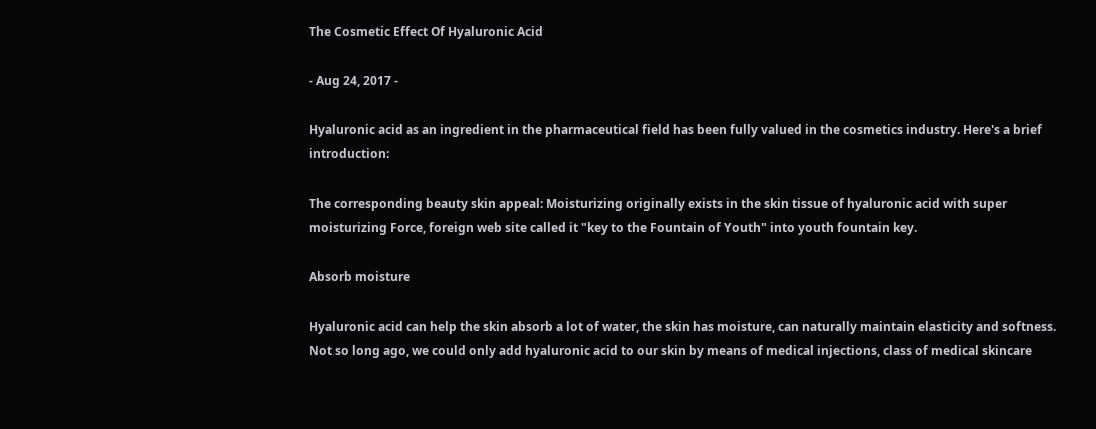The Cosmetic Effect Of Hyaluronic Acid

- Aug 24, 2017 -

Hyaluronic acid as an ingredient in the pharmaceutical field has been fully valued in the cosmetics industry. Here's a brief introduction:

The corresponding beauty skin appeal: Moisturizing originally exists in the skin tissue of hyaluronic acid with super moisturizing Force, foreign web site called it "key to the Fountain of Youth" into youth fountain key.

Absorb moisture

Hyaluronic acid can help the skin absorb a lot of water, the skin has moisture, can naturally maintain elasticity and softness. Not so long ago, we could only add hyaluronic acid to our skin by means of medical injections, class of medical skincare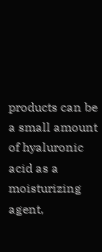products can be a small amount of hyaluronic acid as a moisturizing agent,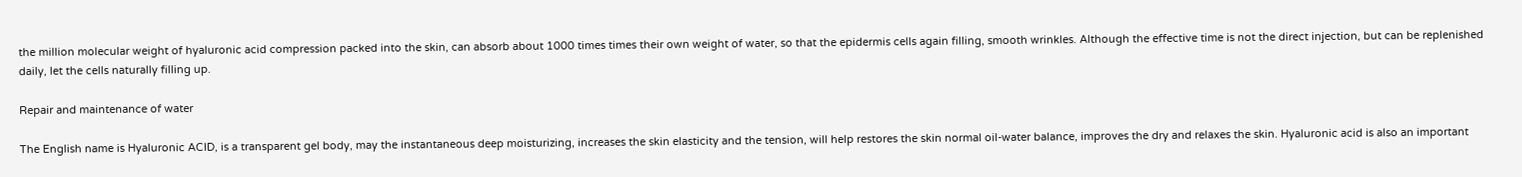the million molecular weight of hyaluronic acid compression packed into the skin, can absorb about 1000 times times their own weight of water, so that the epidermis cells again filling, smooth wrinkles. Although the effective time is not the direct injection, but can be replenished daily, let the cells naturally filling up.

Repair and maintenance of water

The English name is Hyaluronic ACID, is a transparent gel body, may the instantaneous deep moisturizing, increases the skin elasticity and the tension, will help restores the skin normal oil-water balance, improves the dry and relaxes the skin. Hyaluronic acid is also an important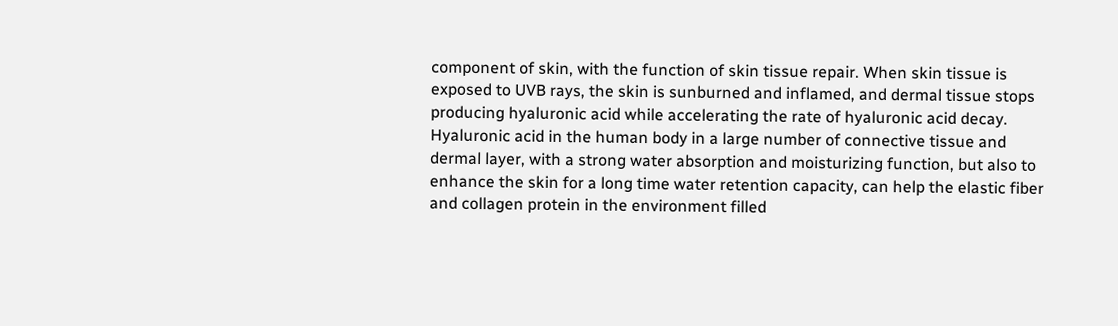component of skin, with the function of skin tissue repair. When skin tissue is exposed to UVB rays, the skin is sunburned and inflamed, and dermal tissue stops producing hyaluronic acid while accelerating the rate of hyaluronic acid decay. Hyaluronic acid in the human body in a large number of connective tissue and dermal layer, with a strong water absorption and moisturizing function, but also to enhance the skin for a long time water retention capacity, can help the elastic fiber and collagen protein in the environment filled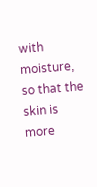with moisture, so that the skin is more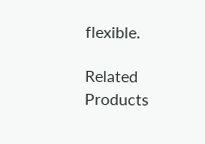flexible.

Related Products